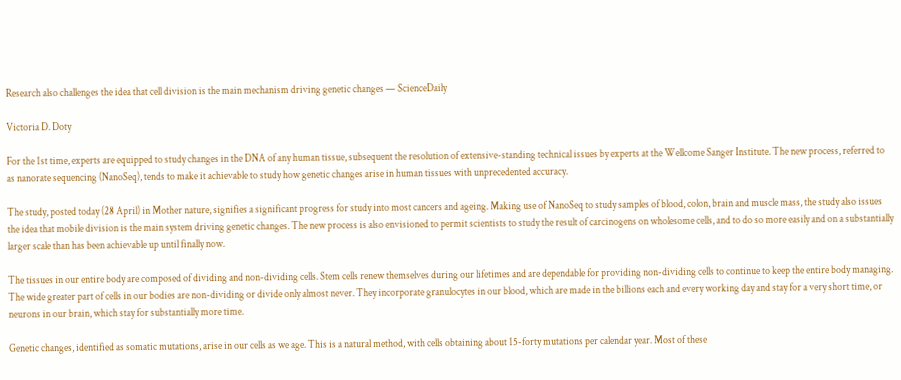Research also challenges the idea that cell division is the main mechanism driving genetic changes — ScienceDaily

Victoria D. Doty

For the 1st time, experts are equipped to study changes in the DNA of any human tissue, subsequent the resolution of extensive-standing technical issues by experts at the Wellcome Sanger Institute. The new process, referred to as nanorate sequencing (NanoSeq), tends to make it achievable to study how genetic changes arise in human tissues with unprecedented accuracy.

The study, posted today (28 April) in Mother nature, signifies a significant progress for study into most cancers and ageing. Making use of NanoSeq to study samples of blood, colon, brain and muscle mass, the study also issues the idea that mobile division is the main system driving genetic changes. The new process is also envisioned to permit scientists to study the result of carcinogens on wholesome cells, and to do so more easily and on a substantially larger scale than has been achievable up until finally now.

The tissues in our entire body are composed of dividing and non-dividing cells. Stem cells renew themselves during our lifetimes and are dependable for providing non-dividing cells to continue to keep the entire body managing. The wide greater part of cells in our bodies are non-dividing or divide only almost never. They incorporate granulocytes in our blood, which are made in the billions each and every working day and stay for a very short time, or neurons in our brain, which stay for substantially more time.

Genetic changes, identified as somatic mutations, arise in our cells as we age. This is a natural method, with cells obtaining about 15-forty mutations per calendar year. Most of these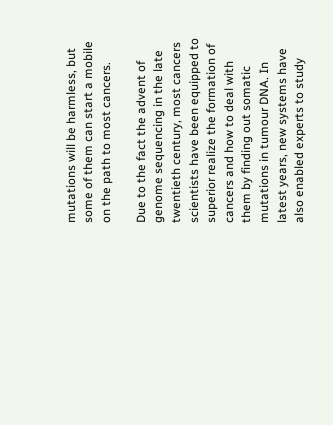mutations will be harmless, but some of them can start a mobile on the path to most cancers.

Due to the fact the advent of genome sequencing in the late twentieth century, most cancers scientists have been equipped to superior realize the formation of cancers and how to deal with them by finding out somatic mutations in tumour DNA. In latest years, new systems have also enabled experts to study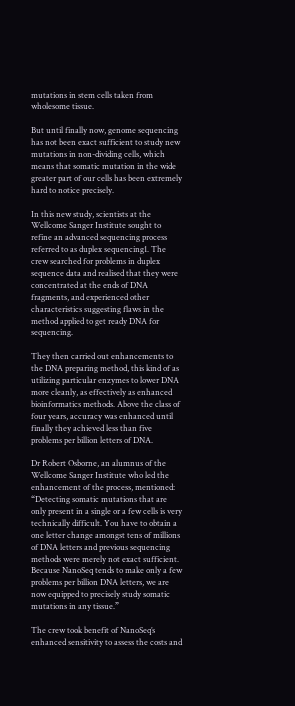mutations in stem cells taken from wholesome tissue.

But until finally now, genome sequencing has not been exact sufficient to study new mutations in non-dividing cells, which means that somatic mutation in the wide greater part of our cells has been extremely hard to notice precisely.

In this new study, scientists at the Wellcome Sanger Institute sought to refine an advanced sequencing process referred to as duplex sequencing1. The crew searched for problems in duplex sequence data and realised that they were concentrated at the ends of DNA fragments, and experienced other characteristics suggesting flaws in the method applied to get ready DNA for sequencing.

They then carried out enhancements to the DNA preparing method, this kind of as utilizing particular enzymes to lower DNA more cleanly, as effectively as enhanced bioinformatics methods. Above the class of four years, accuracy was enhanced until finally they achieved less than five problems per billion letters of DNA.

Dr Robert Osborne, an alumnus of the Wellcome Sanger Institute who led the enhancement of the process, mentioned: “Detecting somatic mutations that are only present in a single or a few cells is very technically difficult. You have to obtain a one letter change amongst tens of millions of DNA letters and previous sequencing methods were merely not exact sufficient. Because NanoSeq tends to make only a few problems per billion DNA letters, we are now equipped to precisely study somatic mutations in any tissue.”

The crew took benefit of NanoSeq’s enhanced sensitivity to assess the costs and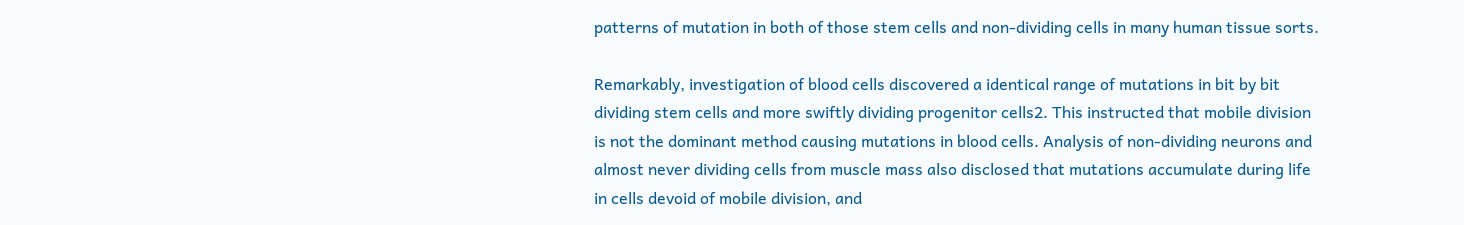patterns of mutation in both of those stem cells and non-dividing cells in many human tissue sorts.

Remarkably, investigation of blood cells discovered a identical range of mutations in bit by bit dividing stem cells and more swiftly dividing progenitor cells2. This instructed that mobile division is not the dominant method causing mutations in blood cells. Analysis of non-dividing neurons and almost never dividing cells from muscle mass also disclosed that mutations accumulate during life in cells devoid of mobile division, and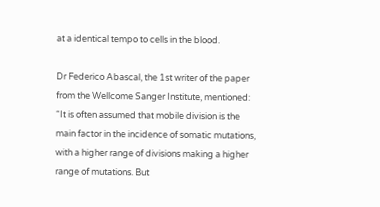at a identical tempo to cells in the blood.

Dr Federico Abascal, the 1st writer of the paper from the Wellcome Sanger Institute, mentioned: “It is often assumed that mobile division is the main factor in the incidence of somatic mutations, with a higher range of divisions making a higher range of mutations. But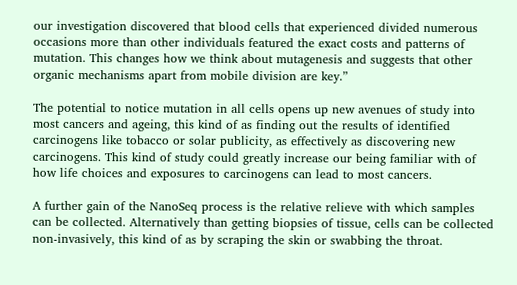our investigation discovered that blood cells that experienced divided numerous occasions more than other individuals featured the exact costs and patterns of mutation. This changes how we think about mutagenesis and suggests that other organic mechanisms apart from mobile division are key.”

The potential to notice mutation in all cells opens up new avenues of study into most cancers and ageing, this kind of as finding out the results of identified carcinogens like tobacco or solar publicity, as effectively as discovering new carcinogens. This kind of study could greatly increase our being familiar with of how life choices and exposures to carcinogens can lead to most cancers.

A further gain of the NanoSeq process is the relative relieve with which samples can be collected. Alternatively than getting biopsies of tissue, cells can be collected non-invasively, this kind of as by scraping the skin or swabbing the throat.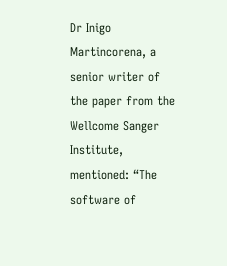Dr Inigo Martincorena, a senior writer of the paper from the Wellcome Sanger Institute, mentioned: “The software of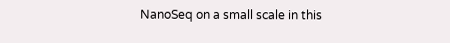NanoSeq on a small scale in this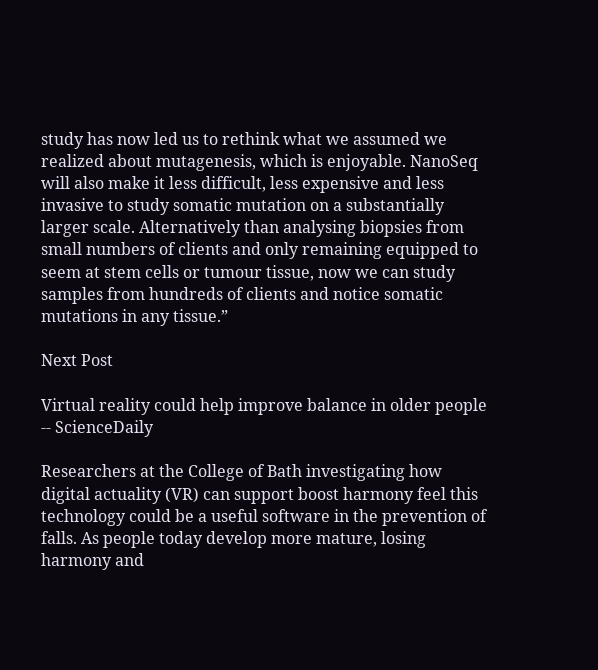study has now led us to rethink what we assumed we realized about mutagenesis, which is enjoyable. NanoSeq will also make it less difficult, less expensive and less invasive to study somatic mutation on a substantially larger scale. Alternatively than analysing biopsies from small numbers of clients and only remaining equipped to seem at stem cells or tumour tissue, now we can study samples from hundreds of clients and notice somatic mutations in any tissue.”

Next Post

Virtual reality could help improve balance in older people -- ScienceDaily

Researchers at the College of Bath investigating how digital actuality (VR) can support boost harmony feel this technology could be a useful software in the prevention of falls. As people today develop more mature, losing harmony and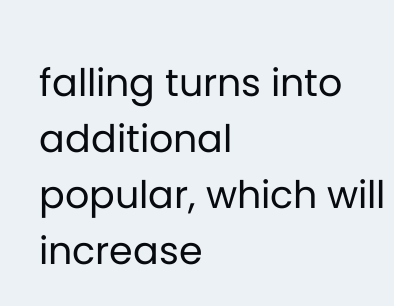falling turns into additional popular, which will increase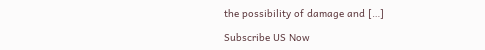the possibility of damage and […]

Subscribe US Now